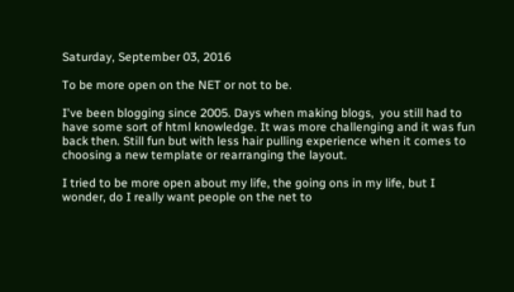Saturday, September 03, 2016

To be more open on the NET or not to be.

I've been blogging since 2005. Days when making blogs,  you still had to have some sort of html knowledge. It was more challenging and it was fun back then. Still fun but with less hair pulling experience when it comes to choosing a new template or rearranging the layout.

I tried to be more open about my life, the going ons in my life, but I wonder, do I really want people on the net to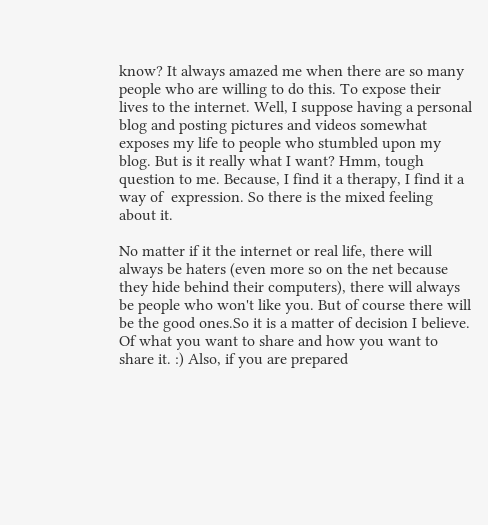know? It always amazed me when there are so many people who are willing to do this. To expose their lives to the internet. Well, I suppose having a personal blog and posting pictures and videos somewhat exposes my life to people who stumbled upon my blog. But is it really what I want? Hmm, tough question to me. Because, I find it a therapy, I find it a way of  expression. So there is the mixed feeling about it.

No matter if it the internet or real life, there will always be haters (even more so on the net because they hide behind their computers), there will always be people who won't like you. But of course there will be the good ones.So it is a matter of decision I believe. Of what you want to share and how you want to share it. :) Also, if you are prepared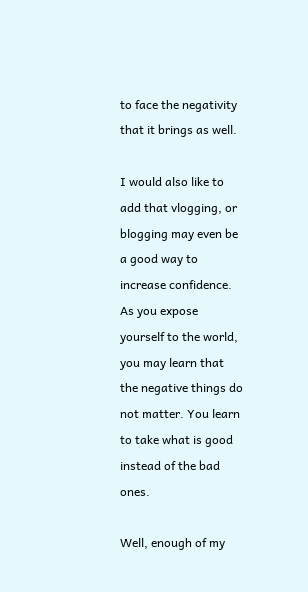to face the negativity that it brings as well.

I would also like to add that vlogging, or blogging may even be a good way to increase confidence. As you expose yourself to the world, you may learn that the negative things do not matter. You learn to take what is good instead of the bad ones.

Well, enough of my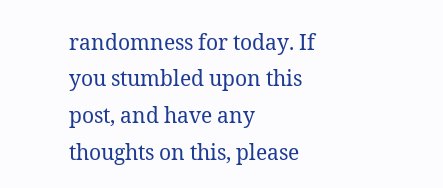randomness for today. If you stumbled upon this post, and have any thoughts on this, please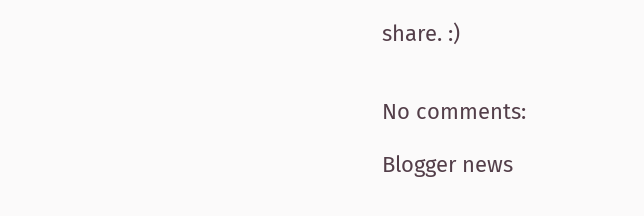share. :)


No comments:

Blogger news